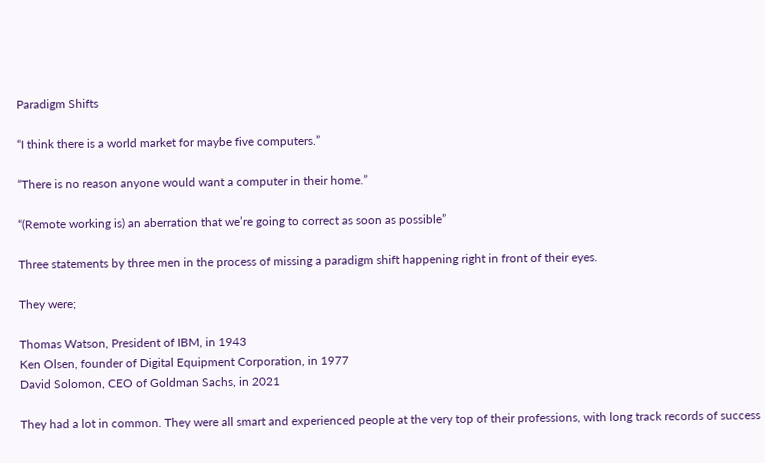Paradigm Shifts

“I think there is a world market for maybe five computers.”

“There is no reason anyone would want a computer in their home.”

“(Remote working is) an aberration that we’re going to correct as soon as possible”

Three statements by three men in the process of missing a paradigm shift happening right in front of their eyes.

They were;

Thomas Watson, President of IBM, in 1943
Ken Olsen, founder of Digital Equipment Corporation, in 1977
David Solomon, CEO of Goldman Sachs, in 2021

They had a lot in common. They were all smart and experienced people at the very top of their professions, with long track records of success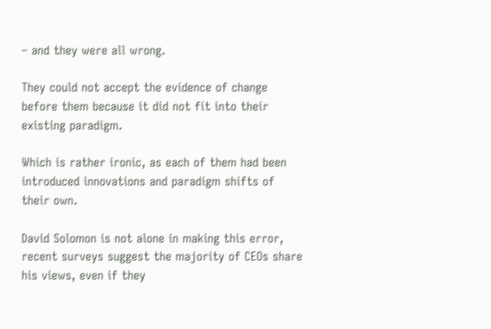– and they were all wrong.

They could not accept the evidence of change before them because it did not fit into their existing paradigm.

Which is rather ironic, as each of them had been introduced innovations and paradigm shifts of their own.

David Solomon is not alone in making this error, recent surveys suggest the majority of CEOs share his views, even if they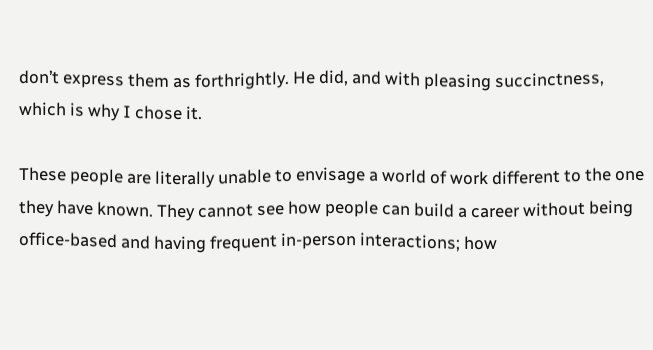don’t express them as forthrightly. He did, and with pleasing succinctness, which is why I chose it.

These people are literally unable to envisage a world of work different to the one they have known. They cannot see how people can build a career without being office-based and having frequent in-person interactions; how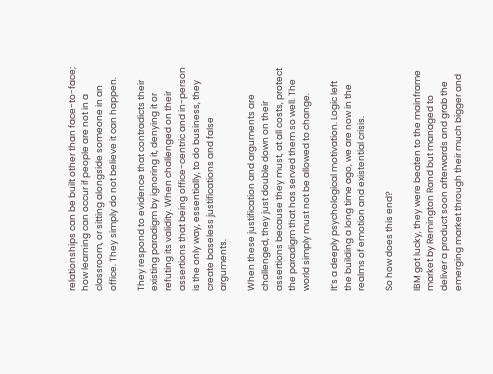relationships can be built other than face-to-face; how learning can occur if people are not in a classroom, or sitting alongside someone in an office. They simply do not believe it can happen.

They respond to evidence that contradicts their existing paradigm by ignoring it, denying it or refuting its validity. When challenged on their assertions that being office-centric and in-person is the only way, essentially, to do business, they create baseless justifications and false arguments.

When these justification and arguments are challenged, they just double down on their assertions because they must, at all costs, protect the paradigm that has served them so well. The world simply must not be allowed to change.

It’s a deeply psychological motivation. Logic left the building a long time ago, we are now in the realms of emotion and existential crisis.

So how does this end?

IBM got lucky, they were beaten to the mainframe market by Remington Rand but managed to deliver a product soon afterwards and grab the emerging market through their much bigger and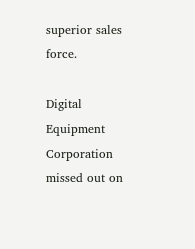superior sales force.

Digital Equipment Corporation missed out on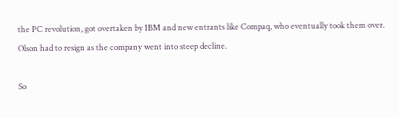the PC revolution, got overtaken by IBM and new entrants like Compaq, who eventually took them over. Olson had to resign as the company went into steep decline.

So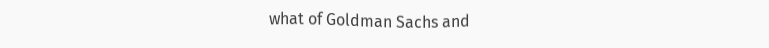what of Goldman Sachs and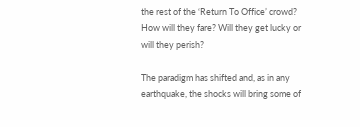the rest of the ‘Return To Office’ crowd? How will they fare? Will they get lucky or will they perish?

The paradigm has shifted and, as in any earthquake, the shocks will bring some of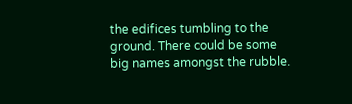the edifices tumbling to the ground. There could be some big names amongst the rubble.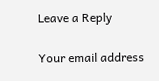Leave a Reply

Your email address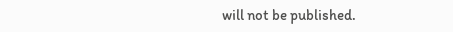will not be published.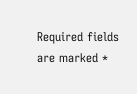Required fields are marked *